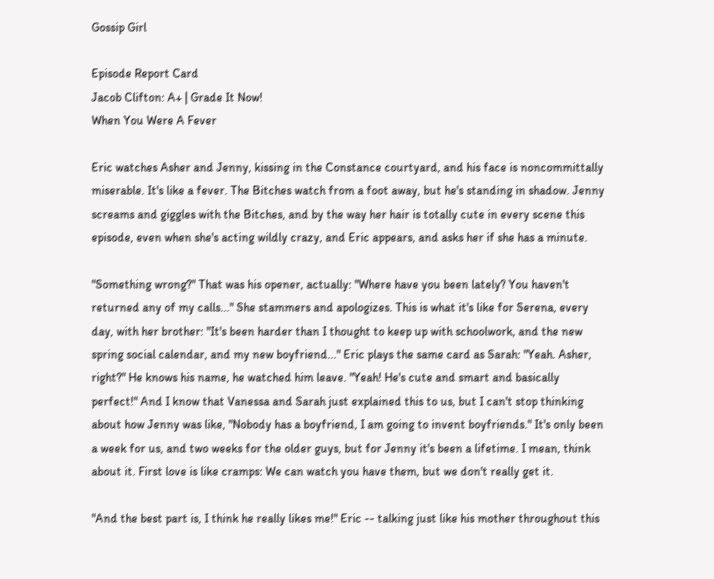Gossip Girl

Episode Report Card
Jacob Clifton: A+ | Grade It Now!
When You Were A Fever

Eric watches Asher and Jenny, kissing in the Constance courtyard, and his face is noncommittally miserable. It's like a fever. The Bitches watch from a foot away, but he's standing in shadow. Jenny screams and giggles with the Bitches, and by the way her hair is totally cute in every scene this episode, even when she's acting wildly crazy, and Eric appears, and asks her if she has a minute.

"Something wrong?" That was his opener, actually: "Where have you been lately? You haven't returned any of my calls..." She stammers and apologizes. This is what it's like for Serena, every day, with her brother: "It's been harder than I thought to keep up with schoolwork, and the new spring social calendar, and my new boyfriend..." Eric plays the same card as Sarah: "Yeah. Asher, right?" He knows his name, he watched him leave. "Yeah! He's cute and smart and basically perfect!" And I know that Vanessa and Sarah just explained this to us, but I can't stop thinking about how Jenny was like, "Nobody has a boyfriend, I am going to invent boyfriends." It's only been a week for us, and two weeks for the older guys, but for Jenny it's been a lifetime. I mean, think about it. First love is like cramps: We can watch you have them, but we don't really get it.

"And the best part is, I think he really likes me!" Eric -- talking just like his mother throughout this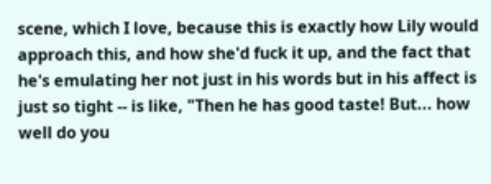scene, which I love, because this is exactly how Lily would approach this, and how she'd fuck it up, and the fact that he's emulating her not just in his words but in his affect is just so tight -- is like, "Then he has good taste! But... how well do you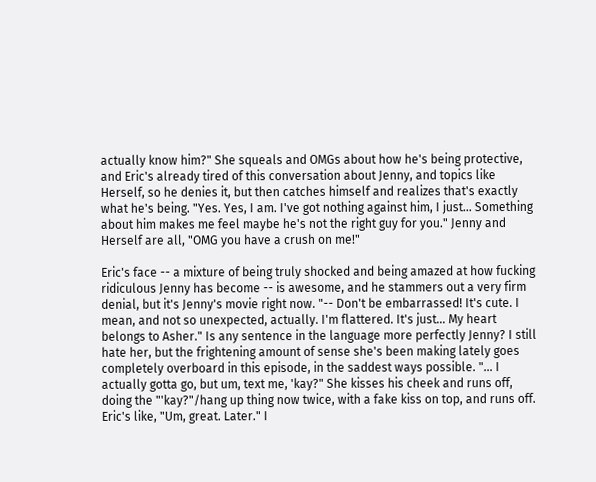actually know him?" She squeals and OMGs about how he's being protective, and Eric's already tired of this conversation about Jenny, and topics like Herself, so he denies it, but then catches himself and realizes that's exactly what he's being. "Yes. Yes, I am. I've got nothing against him, I just... Something about him makes me feel maybe he's not the right guy for you." Jenny and Herself are all, "OMG you have a crush on me!"

Eric's face -- a mixture of being truly shocked and being amazed at how fucking ridiculous Jenny has become -- is awesome, and he stammers out a very firm denial, but it's Jenny's movie right now. "-- Don't be embarrassed! It's cute. I mean, and not so unexpected, actually. I'm flattered. It's just... My heart belongs to Asher." Is any sentence in the language more perfectly Jenny? I still hate her, but the frightening amount of sense she's been making lately goes completely overboard in this episode, in the saddest ways possible. "... I actually gotta go, but um, text me, 'kay?" She kisses his cheek and runs off, doing the "'kay?"/hang up thing now twice, with a fake kiss on top, and runs off. Eric's like, "Um, great. Later." I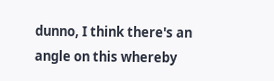dunno, I think there's an angle on this whereby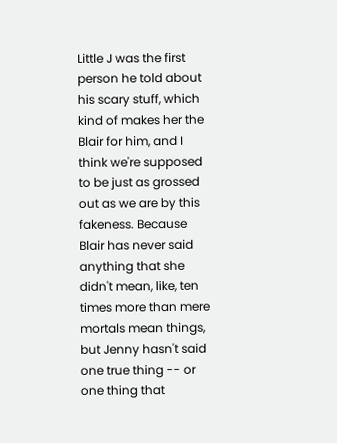Little J was the first person he told about his scary stuff, which kind of makes her the Blair for him, and I think we're supposed to be just as grossed out as we are by this fakeness. Because Blair has never said anything that she didn't mean, like, ten times more than mere mortals mean things, but Jenny hasn't said one true thing -- or one thing that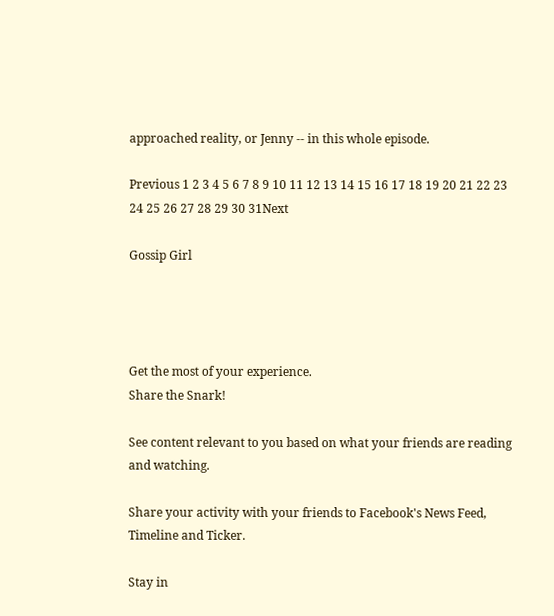approached reality, or Jenny -- in this whole episode.

Previous 1 2 3 4 5 6 7 8 9 10 11 12 13 14 15 16 17 18 19 20 21 22 23 24 25 26 27 28 29 30 31Next

Gossip Girl




Get the most of your experience.
Share the Snark!

See content relevant to you based on what your friends are reading and watching.

Share your activity with your friends to Facebook's News Feed, Timeline and Ticker.

Stay in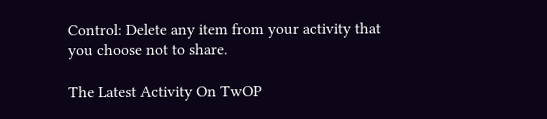Control: Delete any item from your activity that you choose not to share.

The Latest Activity On TwOP